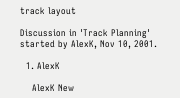track layout

Discussion in 'Track Planning' started by AlexK, Nov 10, 2001.

  1. AlexK

    AlexK New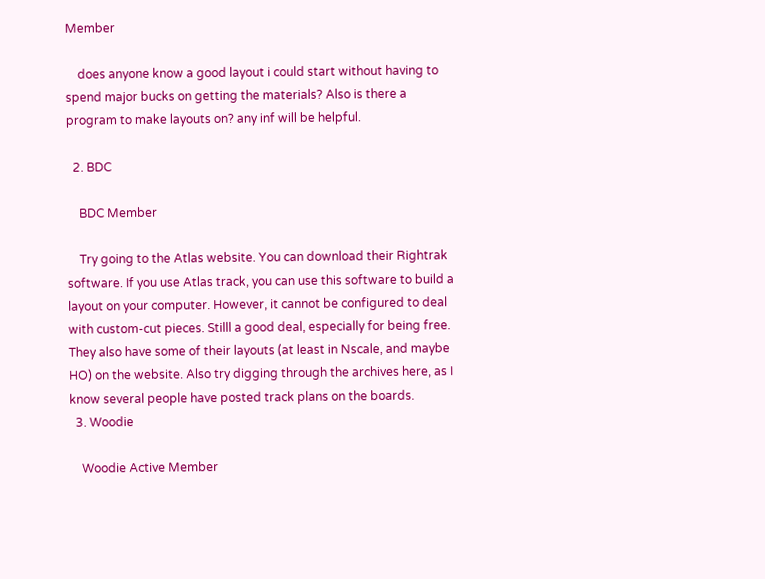Member

    does anyone know a good layout i could start without having to spend major bucks on getting the materials? Also is there a program to make layouts on? any inf will be helpful.

  2. BDC

    BDC Member

    Try going to the Atlas website. You can download their Rightrak software. If you use Atlas track, you can use this software to build a layout on your computer. However, it cannot be configured to deal with custom-cut pieces. Stilll a good deal, especially for being free. They also have some of their layouts (at least in Nscale, and maybe HO) on the website. Also try digging through the archives here, as I know several people have posted track plans on the boards.
  3. Woodie

    Woodie Active Member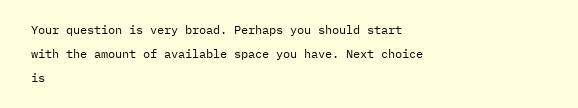Your question is very broad. Perhaps you should start with the amount of available space you have. Next choice is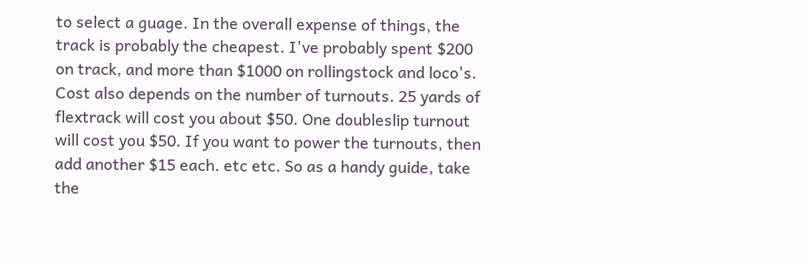to select a guage. In the overall expense of things, the track is probably the cheapest. I've probably spent $200 on track, and more than $1000 on rollingstock and loco's. Cost also depends on the number of turnouts. 25 yards of flextrack will cost you about $50. One doubleslip turnout will cost you $50. If you want to power the turnouts, then add another $15 each. etc etc. So as a handy guide, take the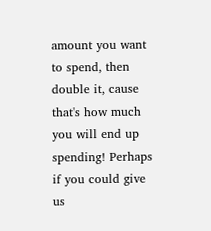amount you want to spend, then double it, cause that's how much you will end up spending! Perhaps if you could give us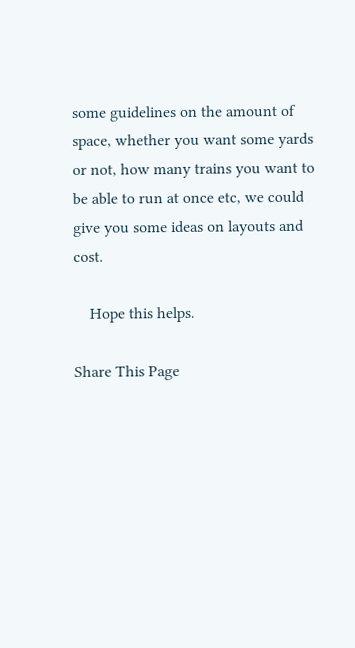some guidelines on the amount of space, whether you want some yards or not, how many trains you want to be able to run at once etc, we could give you some ideas on layouts and cost.

    Hope this helps.

Share This Page